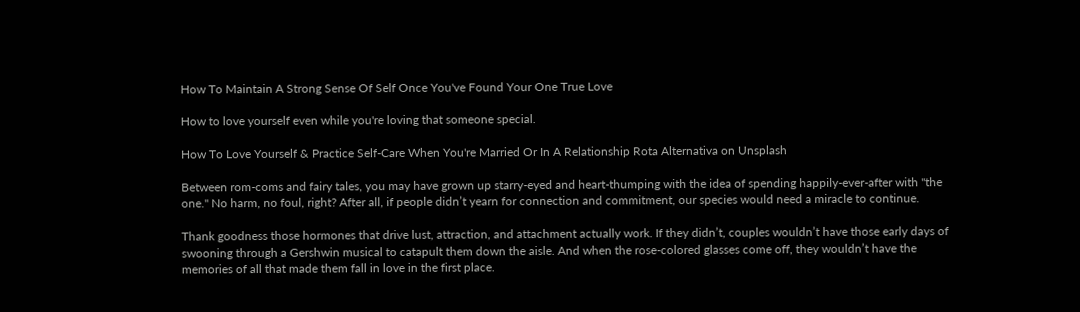How To Maintain A Strong Sense Of Self Once You've Found Your One True Love

How to love yourself even while you're loving that someone special.

How To Love Yourself & Practice Self-Care When You're Married Or In A Relationship Rota Alternativa on Unsplash

Between rom-coms and fairy tales, you may have grown up starry-eyed and heart-thumping with the idea of spending happily-ever-after with "the one." No harm, no foul, right? After all, if people didn’t yearn for connection and commitment, our species would need a miracle to continue.

Thank goodness those hormones that drive lust, attraction, and attachment actually work. If they didn’t, couples wouldn’t have those early days of swooning through a Gershwin musical to catapult them down the aisle. And when the rose-colored glasses come off, they wouldn’t have the memories of all that made them fall in love in the first place.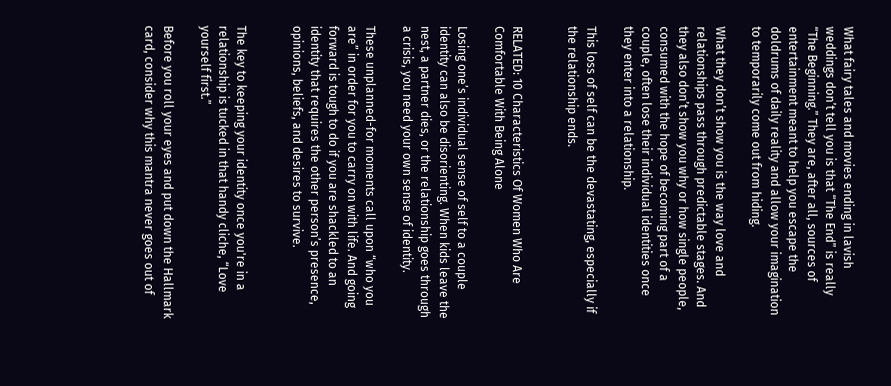What fairy tales and movies ending in lavish weddings don’t tell you is that “The End” is really “The Beginning.” They are, after all, sources of entertainment meant to help you escape the doldrums of daily reality and allow your imagination to temporarily come out from hiding.

What they don’t show you is the way love and relationships pass through predictable stages. And they also don’t show you why or how single people, consumed with the hope of becoming part of a couple, often lose their individual identities once they enter into a relationship.

This loss of self can be the devastating, especially if the relationship ends.


RELATED: 10 Characteristics Of Women Who Are Comfortable With Being Alone

Losing one’s individual sense of self to a couple identity can also be disorienting. When kids leave the nest, a partner dies, or the relationship goes through a crisis, you need your own sense of identity.

These unplanned-for moments call upon “who you are” in order for you to carry on with life. And going forward is tough to do if you are shackled to an identity that requires the other person’s presence, opinions, beliefs, and desires to survive.


The key to keeping your identity once you're in a relationship is tucked in that handy cliche, “Love yourself first.”

Before you roll your eyes and put down the Hallmark card, consider why this mantra never goes out of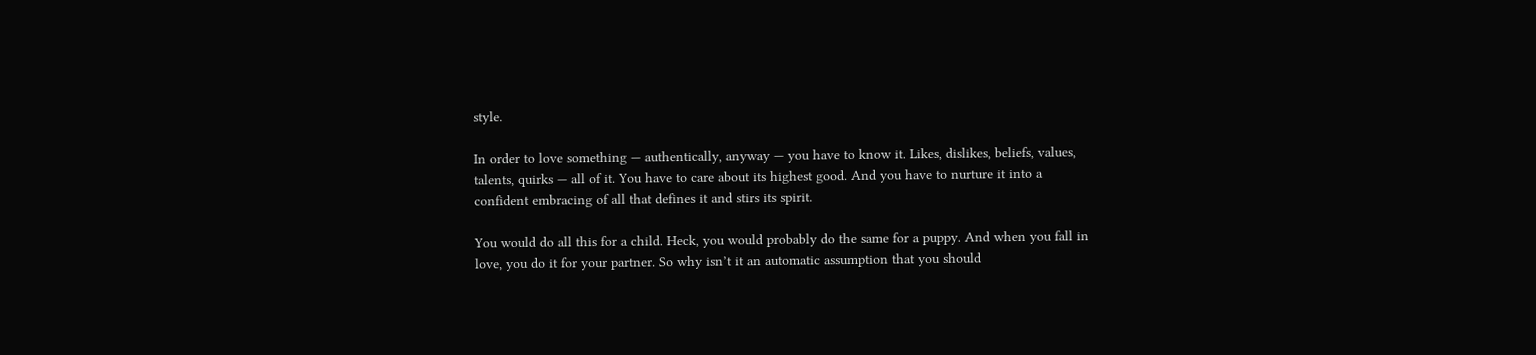style.

In order to love something — authentically, anyway — you have to know it. Likes, dislikes, beliefs, values, talents, quirks — all of it. You have to care about its highest good. And you have to nurture it into a confident embracing of all that defines it and stirs its spirit.

You would do all this for a child. Heck, you would probably do the same for a puppy. And when you fall in love, you do it for your partner. So why isn’t it an automatic assumption that you should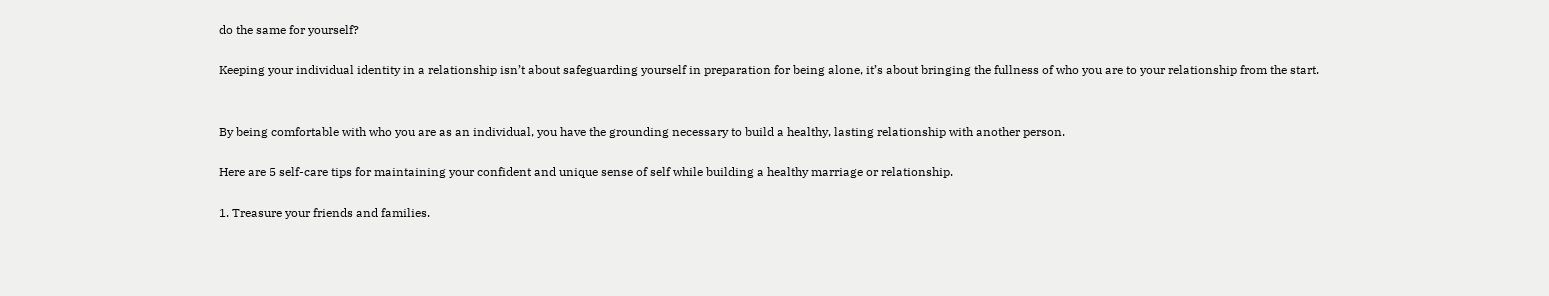do the same for yourself?

Keeping your individual identity in a relationship isn’t about safeguarding yourself in preparation for being alone, it’s about bringing the fullness of who you are to your relationship from the start.


By being comfortable with who you are as an individual, you have the grounding necessary to build a healthy, lasting relationship with another person.

Here are 5 self-care tips for maintaining your confident and unique sense of self while building a healthy marriage or relationship.

1. Treasure your friends and families.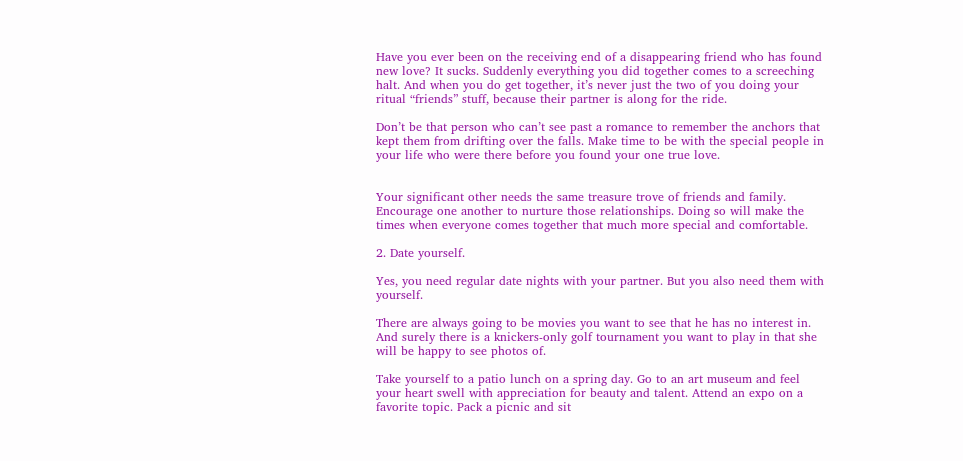Have you ever been on the receiving end of a disappearing friend who has found new love? It sucks. Suddenly everything you did together comes to a screeching halt. And when you do get together, it’s never just the two of you doing your ritual “friends” stuff, because their partner is along for the ride.

Don’t be that person who can’t see past a romance to remember the anchors that kept them from drifting over the falls. Make time to be with the special people in your life who were there before you found your one true love.


Your significant other needs the same treasure trove of friends and family. Encourage one another to nurture those relationships. Doing so will make the times when everyone comes together that much more special and comfortable.

2. Date yourself.

Yes, you need regular date nights with your partner. But you also need them with yourself.

There are always going to be movies you want to see that he has no interest in. And surely there is a knickers-only golf tournament you want to play in that she will be happy to see photos of.

Take yourself to a patio lunch on a spring day. Go to an art museum and feel your heart swell with appreciation for beauty and talent. Attend an expo on a favorite topic. Pack a picnic and sit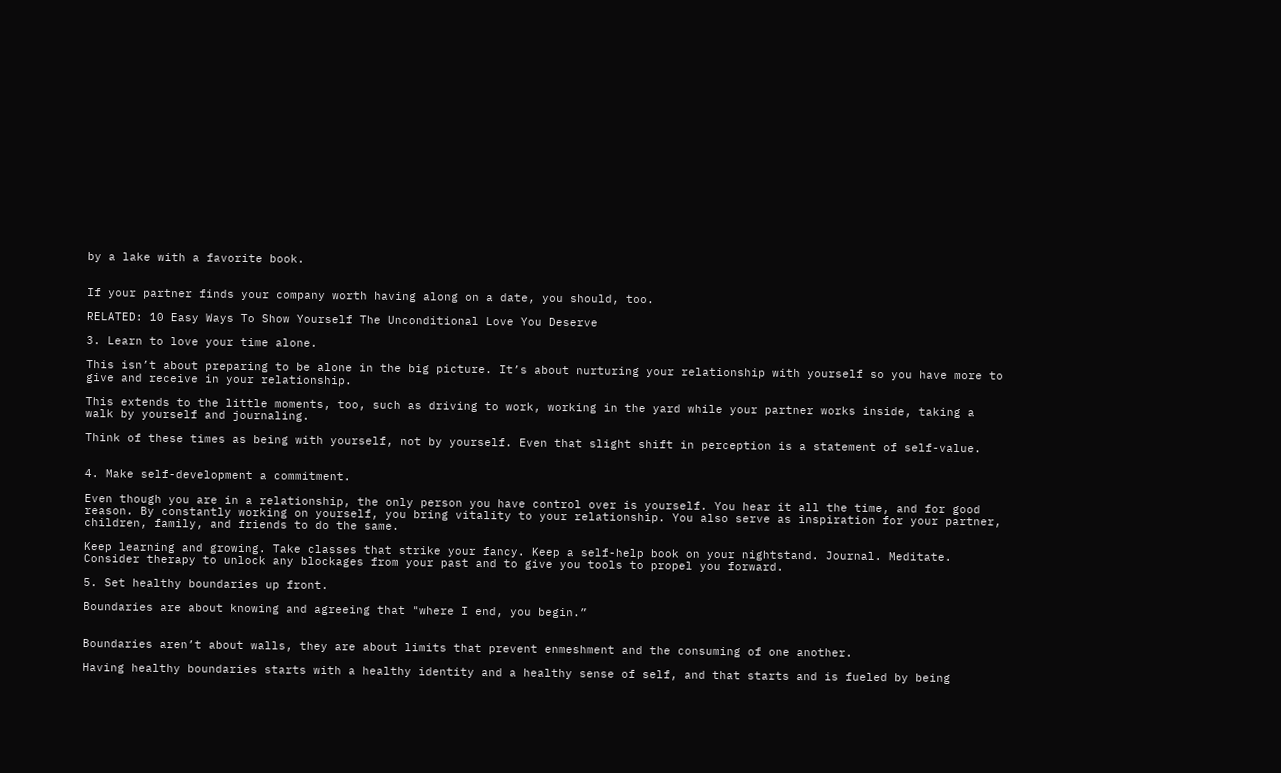by a lake with a favorite book.


If your partner finds your company worth having along on a date, you should, too.

RELATED: 10 Easy Ways To Show Yourself The Unconditional Love You Deserve

3. Learn to love your time alone.

This isn’t about preparing to be alone in the big picture. It’s about nurturing your relationship with yourself so you have more to give and receive in your relationship.

This extends to the little moments, too, such as driving to work, working in the yard while your partner works inside, taking a walk by yourself and journaling.

Think of these times as being with yourself, not by yourself. Even that slight shift in perception is a statement of self-value.


4. Make self-development a commitment.

Even though you are in a relationship, the only person you have control over is yourself. You hear it all the time, and for good reason. By constantly working on yourself, you bring vitality to your relationship. You also serve as inspiration for your partner, children, family, and friends to do the same.

Keep learning and growing. Take classes that strike your fancy. Keep a self-help book on your nightstand. Journal. Meditate. Consider therapy to unlock any blockages from your past and to give you tools to propel you forward.

5. Set healthy boundaries up front.

Boundaries are about knowing and agreeing that "where I end, you begin.”


Boundaries aren’t about walls, they are about limits that prevent enmeshment and the consuming of one another.

Having healthy boundaries starts with a healthy identity and a healthy sense of self, and that starts and is fueled by being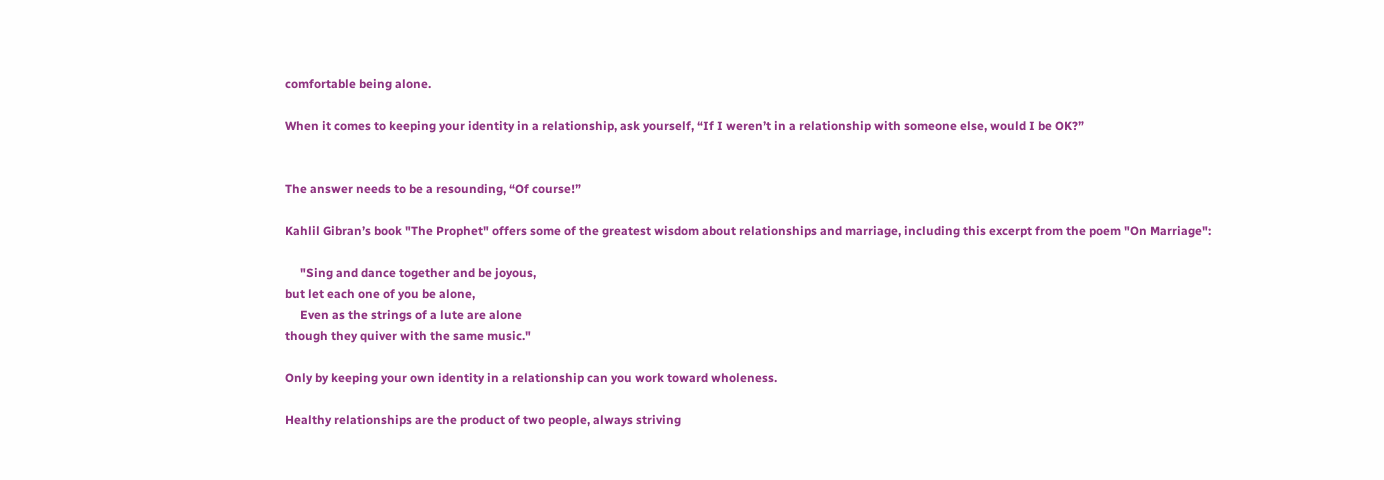comfortable being alone.

When it comes to keeping your identity in a relationship, ask yourself, “If I weren’t in a relationship with someone else, would I be OK?”


The answer needs to be a resounding, “Of course!”

Kahlil Gibran’s book "The Prophet" offers some of the greatest wisdom about relationships and marriage, including this excerpt from the poem "On Marriage":

     "Sing and dance together and be joyous,
but let each one of you be alone,
     Even as the strings of a lute are alone
though they quiver with the same music."

Only by keeping your own identity in a relationship can you work toward wholeness.

Healthy relationships are the product of two people, always striving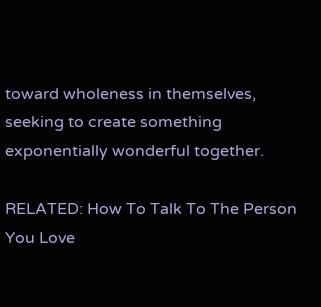toward wholeness in themselves, seeking to create something exponentially wonderful together.

RELATED: How To Talk To The Person You Love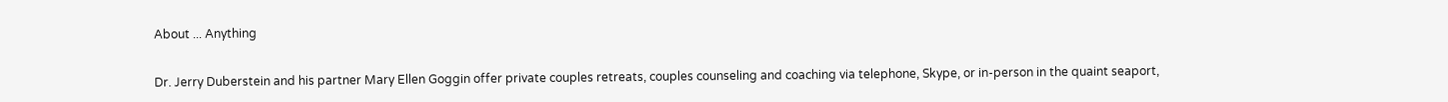About ... Anything


Dr. Jerry Duberstein and his partner Mary Ellen Goggin offer private couples retreats, couples counseling and coaching via telephone, Skype, or in-person in the quaint seaport,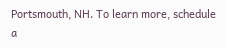Portsmouth, NH. To learn more, schedule a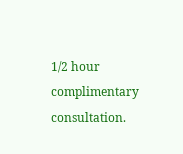1/2 hour complimentary consultation.